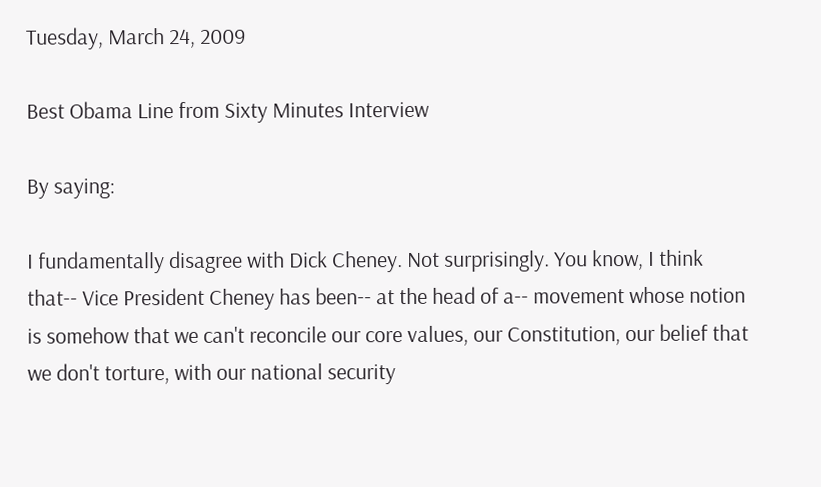Tuesday, March 24, 2009

Best Obama Line from Sixty Minutes Interview

By saying:

I fundamentally disagree with Dick Cheney. Not surprisingly. You know, I think that-- Vice President Cheney has been-- at the head of a-- movement whose notion is somehow that we can't reconcile our core values, our Constitution, our belief that we don't torture, with our national security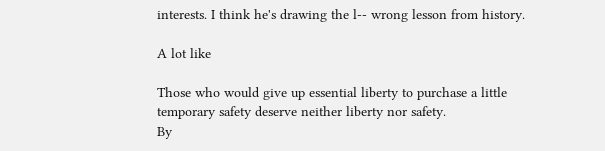interests. I think he's drawing the l-- wrong lesson from history.

A lot like

Those who would give up essential liberty to purchase a little temporary safety deserve neither liberty nor safety.
By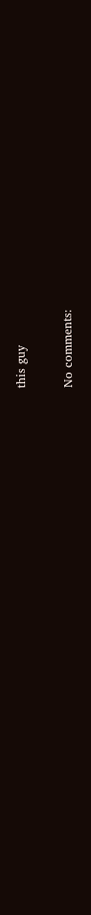this guy

No comments: